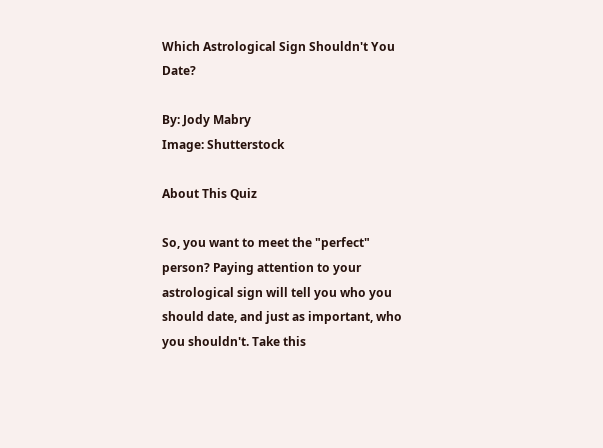Which Astrological Sign Shouldn't You Date?

By: Jody Mabry
Image: Shutterstock

About This Quiz

So, you want to meet the "perfect" person? Paying attention to your astrological sign will tell you who you should date, and just as important, who you shouldn't. Take this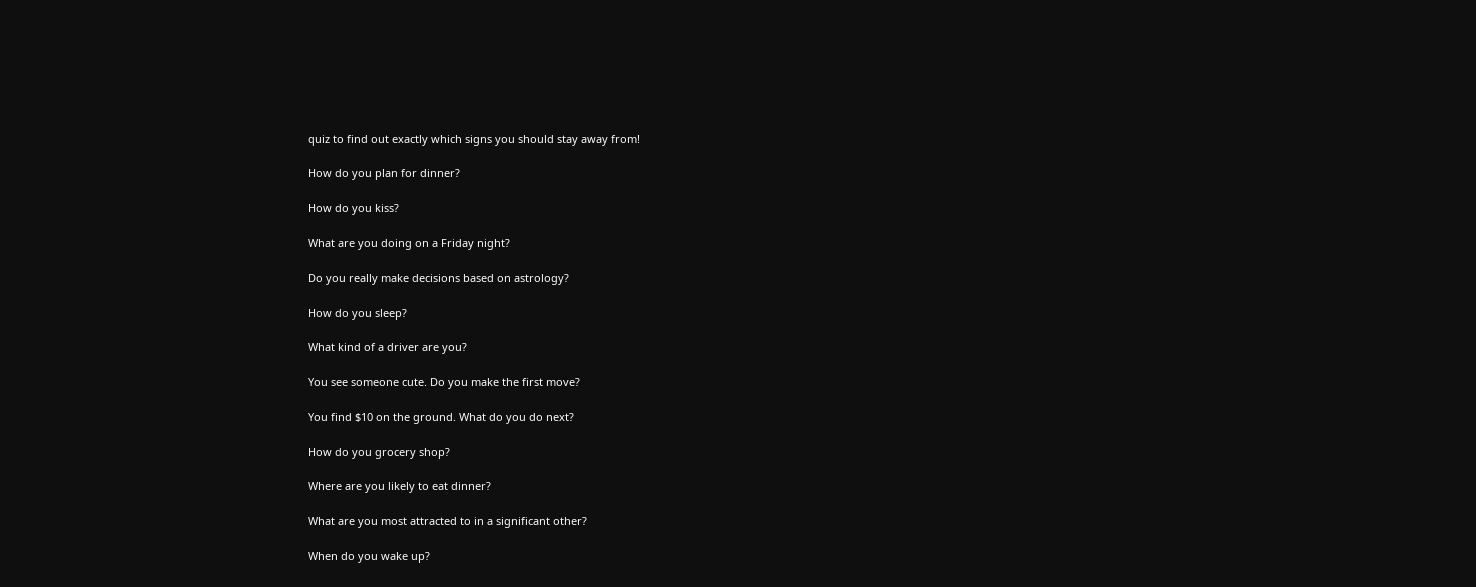quiz to find out exactly which signs you should stay away from!

How do you plan for dinner?

How do you kiss?

What are you doing on a Friday night?

Do you really make decisions based on astrology?

How do you sleep?

What kind of a driver are you?

You see someone cute. Do you make the first move?

You find $10 on the ground. What do you do next?

How do you grocery shop?

Where are you likely to eat dinner?

What are you most attracted to in a significant other?

When do you wake up?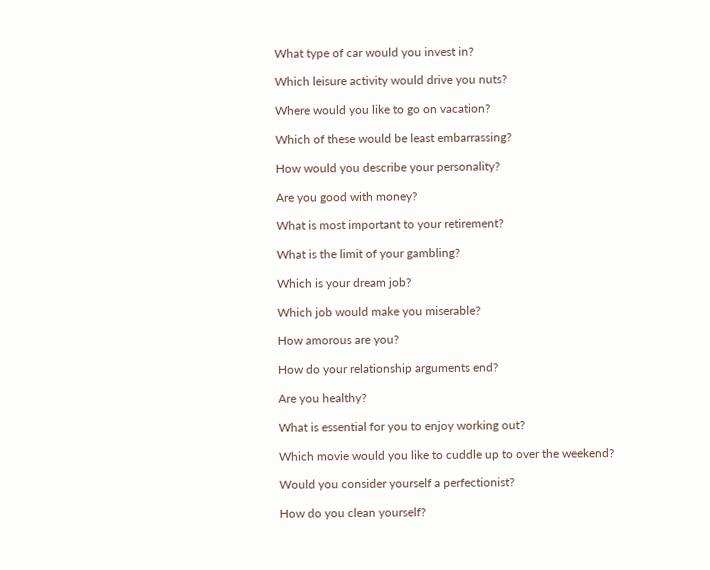What type of car would you invest in?

Which leisure activity would drive you nuts?

Where would you like to go on vacation?

Which of these would be least embarrassing?

How would you describe your personality?

Are you good with money?

What is most important to your retirement?

What is the limit of your gambling?

Which is your dream job?

Which job would make you miserable?

How amorous are you?

How do your relationship arguments end?

Are you healthy?

What is essential for you to enjoy working out?

Which movie would you like to cuddle up to over the weekend?

Would you consider yourself a perfectionist?

How do you clean yourself?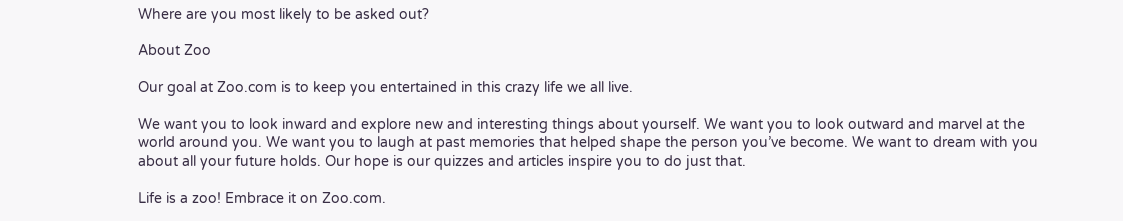Where are you most likely to be asked out?

About Zoo

Our goal at Zoo.com is to keep you entertained in this crazy life we all live.

We want you to look inward and explore new and interesting things about yourself. We want you to look outward and marvel at the world around you. We want you to laugh at past memories that helped shape the person you’ve become. We want to dream with you about all your future holds. Our hope is our quizzes and articles inspire you to do just that.

Life is a zoo! Embrace it on Zoo.com.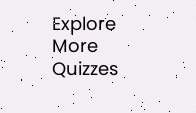Explore More Quizzes